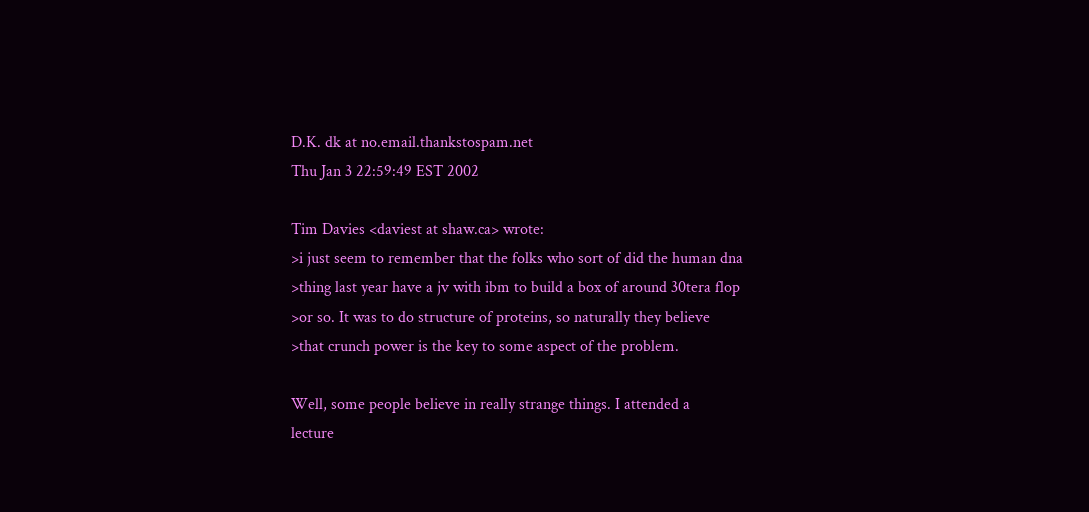D.K. dk at no.email.thankstospam.net
Thu Jan 3 22:59:49 EST 2002

Tim Davies <daviest at shaw.ca> wrote:
>i just seem to remember that the folks who sort of did the human dna
>thing last year have a jv with ibm to build a box of around 30tera flop
>or so. It was to do structure of proteins, so naturally they believe
>that crunch power is the key to some aspect of the problem.

Well, some people believe in really strange things. I attended a
lecture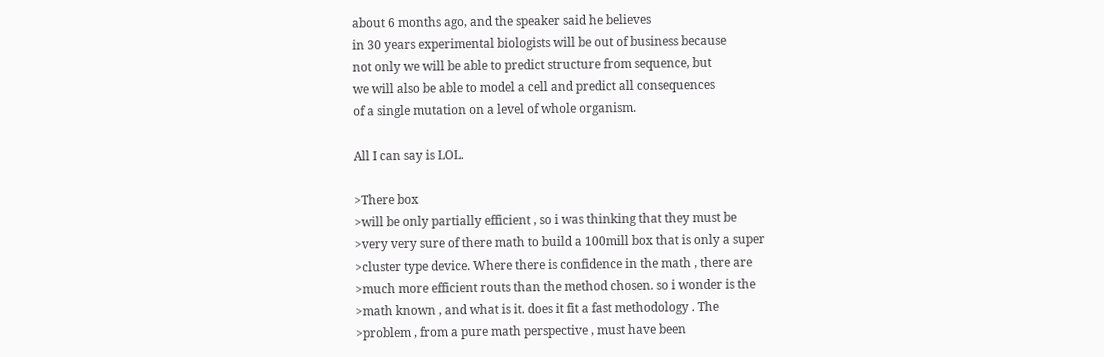about 6 months ago, and the speaker said he believes
in 30 years experimental biologists will be out of business because
not only we will be able to predict structure from sequence, but
we will also be able to model a cell and predict all consequences
of a single mutation on a level of whole organism.

All I can say is LOL.

>There box
>will be only partially efficient , so i was thinking that they must be
>very very sure of there math to build a 100mill box that is only a super
>cluster type device. Where there is confidence in the math , there are
>much more efficient routs than the method chosen. so i wonder is the
>math known , and what is it. does it fit a fast methodology . The
>problem , from a pure math perspective , must have been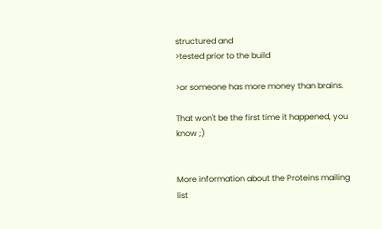structured and
>tested prior to the build

>or someone has more money than brains.

That won't be the first time it happened, you know ;)


More information about the Proteins mailing list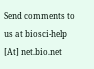Send comments to us at biosci-help [At] net.bio.net